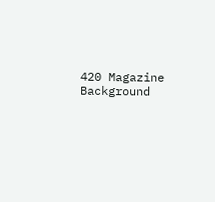420 Magazine Background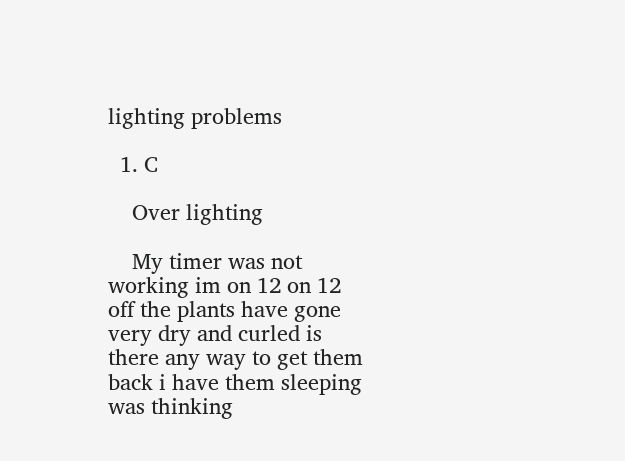lighting problems

  1. C

    Over lighting

    My timer was not working im on 12 on 12 off the plants have gone very dry and curled is there any way to get them back i have them sleeping was thinking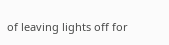of leaving lights off for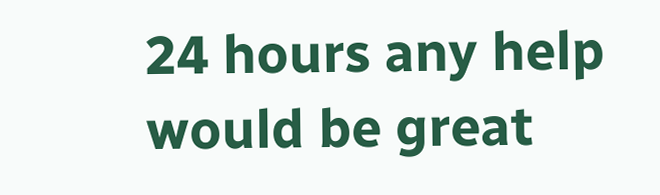24 hours any help would be great